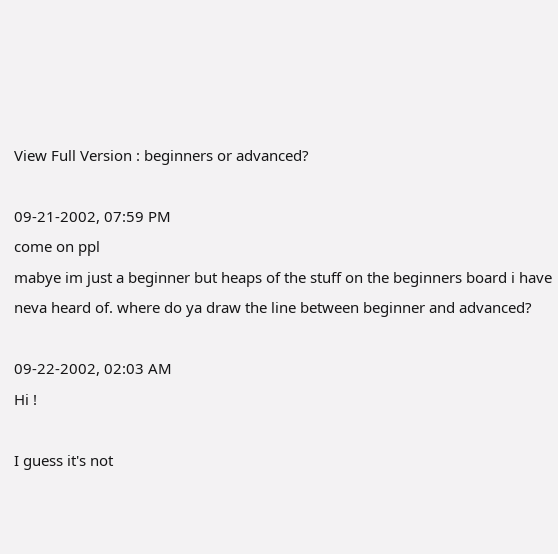View Full Version : beginners or advanced?

09-21-2002, 07:59 PM
come on ppl
mabye im just a beginner but heaps of the stuff on the beginners board i have neva heard of. where do ya draw the line between beginner and advanced?

09-22-2002, 02:03 AM
Hi !

I guess it's not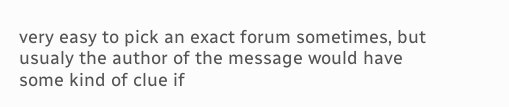very easy to pick an exact forum sometimes, but usualy the author of the message would have some kind of clue if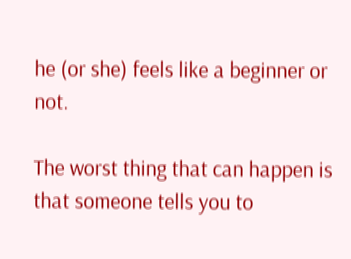he (or she) feels like a beginner or not.

The worst thing that can happen is that someone tells you to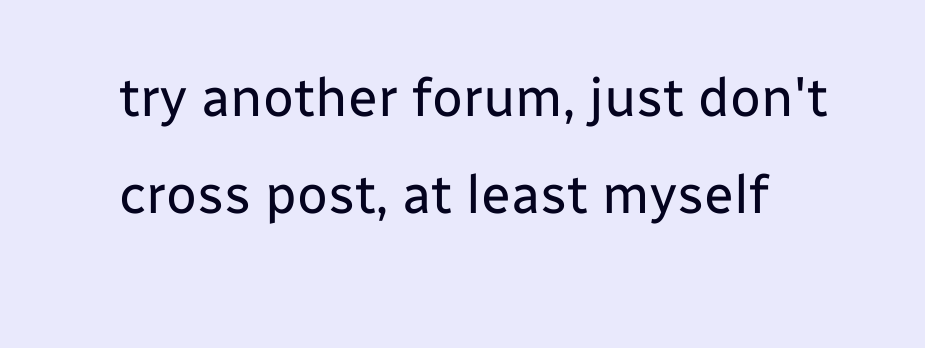try another forum, just don't cross post, at least myself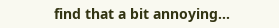find that a bit annoying...